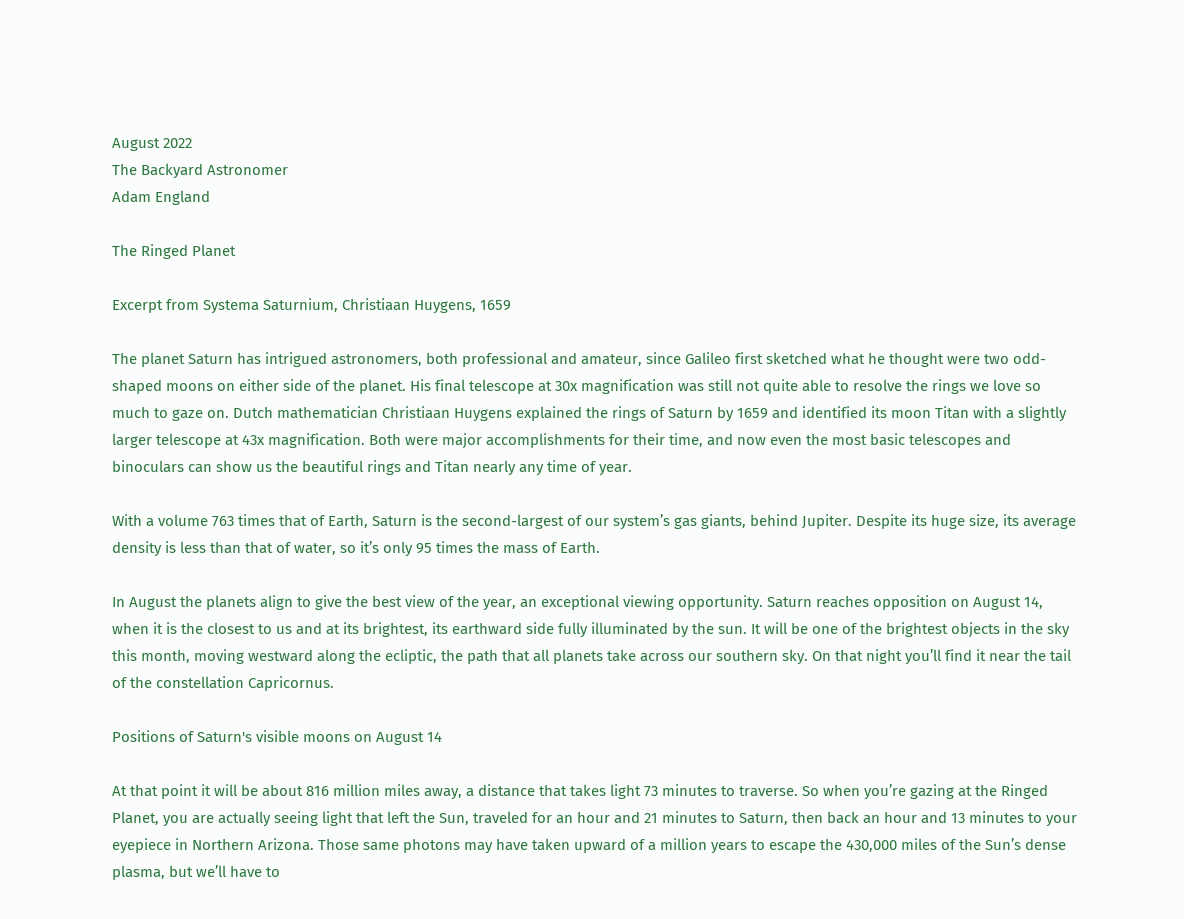August 2022
The Backyard Astronomer
Adam England

The Ringed Planet

Excerpt from Systema Saturnium, Christiaan Huygens, 1659

The planet Saturn has intrigued astronomers, both professional and amateur, since Galileo first sketched what he thought were two odd-shaped moons on either side of the planet. His final telescope at 30x magnification was still not quite able to resolve the rings we love so much to gaze on. Dutch mathematician Christiaan Huygens explained the rings of Saturn by 1659 and identified its moon Titan with a slightly larger telescope at 43x magnification. Both were major accomplishments for their time, and now even the most basic telescopes and binoculars can show us the beautiful rings and Titan nearly any time of year.

With a volume 763 times that of Earth, Saturn is the second-largest of our system’s gas giants, behind Jupiter. Despite its huge size, its average density is less than that of water, so it’s only 95 times the mass of Earth.

In August the planets align to give the best view of the year, an exceptional viewing opportunity. Saturn reaches opposition on August 14, when it is the closest to us and at its brightest, its earthward side fully illuminated by the sun. It will be one of the brightest objects in the sky this month, moving westward along the ecliptic, the path that all planets take across our southern sky. On that night you’ll find it near the tail of the constellation Capricornus.

Positions of Saturn's visible moons on August 14

At that point it will be about 816 million miles away, a distance that takes light 73 minutes to traverse. So when you’re gazing at the Ringed Planet, you are actually seeing light that left the Sun, traveled for an hour and 21 minutes to Saturn, then back an hour and 13 minutes to your eyepiece in Northern Arizona. Those same photons may have taken upward of a million years to escape the 430,000 miles of the Sun’s dense plasma, but we’ll have to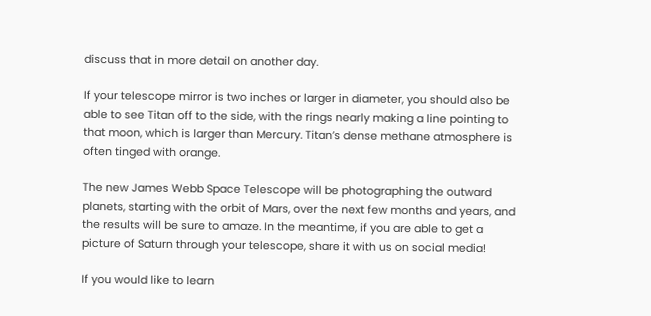discuss that in more detail on another day.

If your telescope mirror is two inches or larger in diameter, you should also be able to see Titan off to the side, with the rings nearly making a line pointing to that moon, which is larger than Mercury. Titan’s dense methane atmosphere is often tinged with orange.

The new James Webb Space Telescope will be photographing the outward planets, starting with the orbit of Mars, over the next few months and years, and the results will be sure to amaze. In the meantime, if you are able to get a picture of Saturn through your telescope, share it with us on social media!

If you would like to learn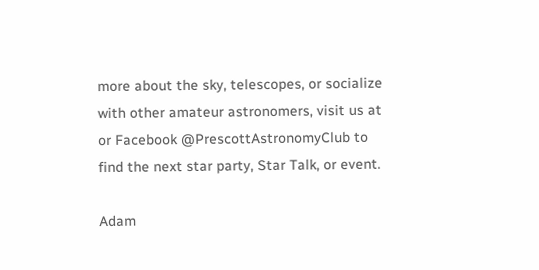more about the sky, telescopes, or socialize with other amateur astronomers, visit us at or Facebook @PrescottAstronomyClub to find the next star party, Star Talk, or event.

Adam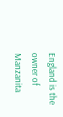England is the owner of Manzanita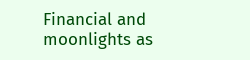Financial and moonlights as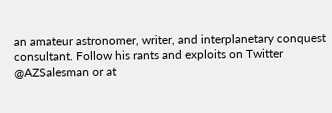an amateur astronomer, writer, and interplanetary conquest consultant. Follow his rants and exploits on Twitter @AZSalesman or at